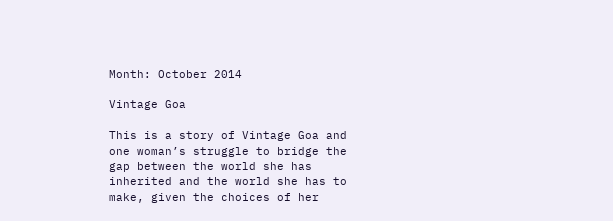Month: October 2014

Vintage Goa

This is a story of Vintage Goa and one woman’s struggle to bridge the gap between the world she has inherited and the world she has to make, given the choices of her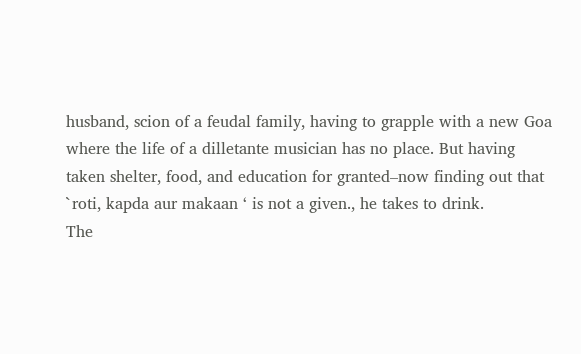husband, scion of a feudal family, having to grapple with a new Goa where the life of a dilletante musician has no place. But having taken shelter, food, and education for granted–now finding out that `roti, kapda aur makaan ‘ is not a given., he takes to drink.
The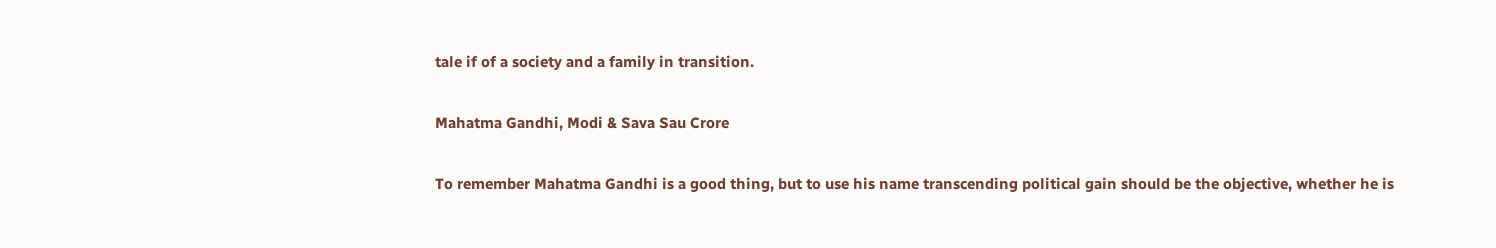tale if of a society and a family in transition.

Mahatma Gandhi, Modi & Sava Sau Crore

To remember Mahatma Gandhi is a good thing, but to use his name transcending political gain should be the objective, whether he is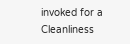invoked for a Cleanliness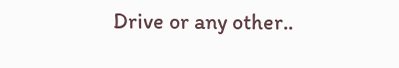Drive or any other..